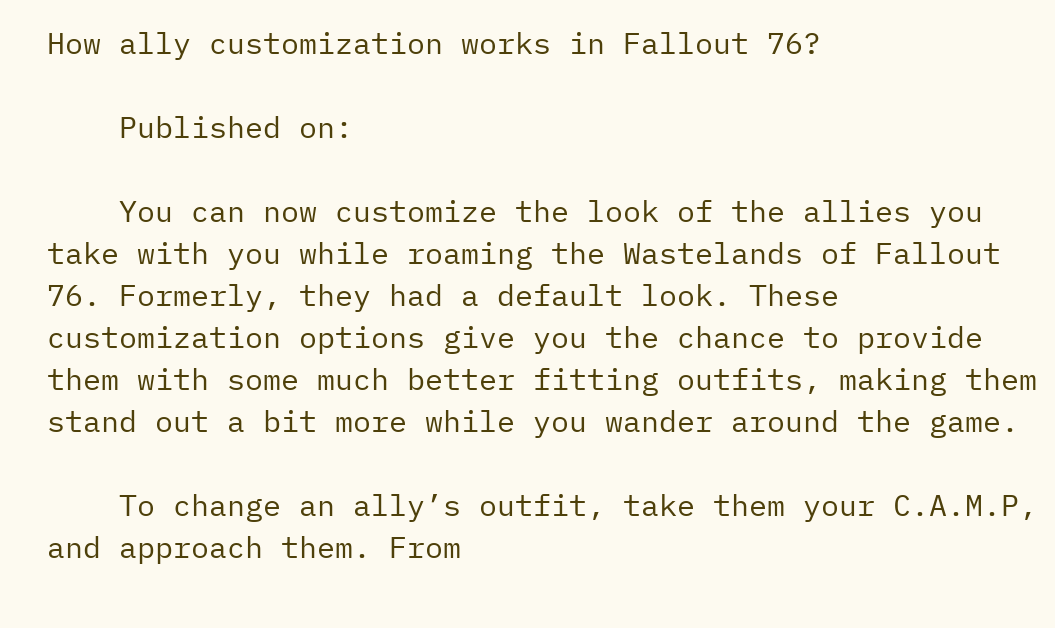How ally customization works in Fallout 76?

    Published on:

    You can now customize the look of the allies you take with you while roaming the Wastelands of Fallout 76. Formerly, they had a default look. These customization options give you the chance to provide them with some much better fitting outfits, making them stand out a bit more while you wander around the game.

    To change an ally’s outfit, take them your C.A.M.P, and approach them. From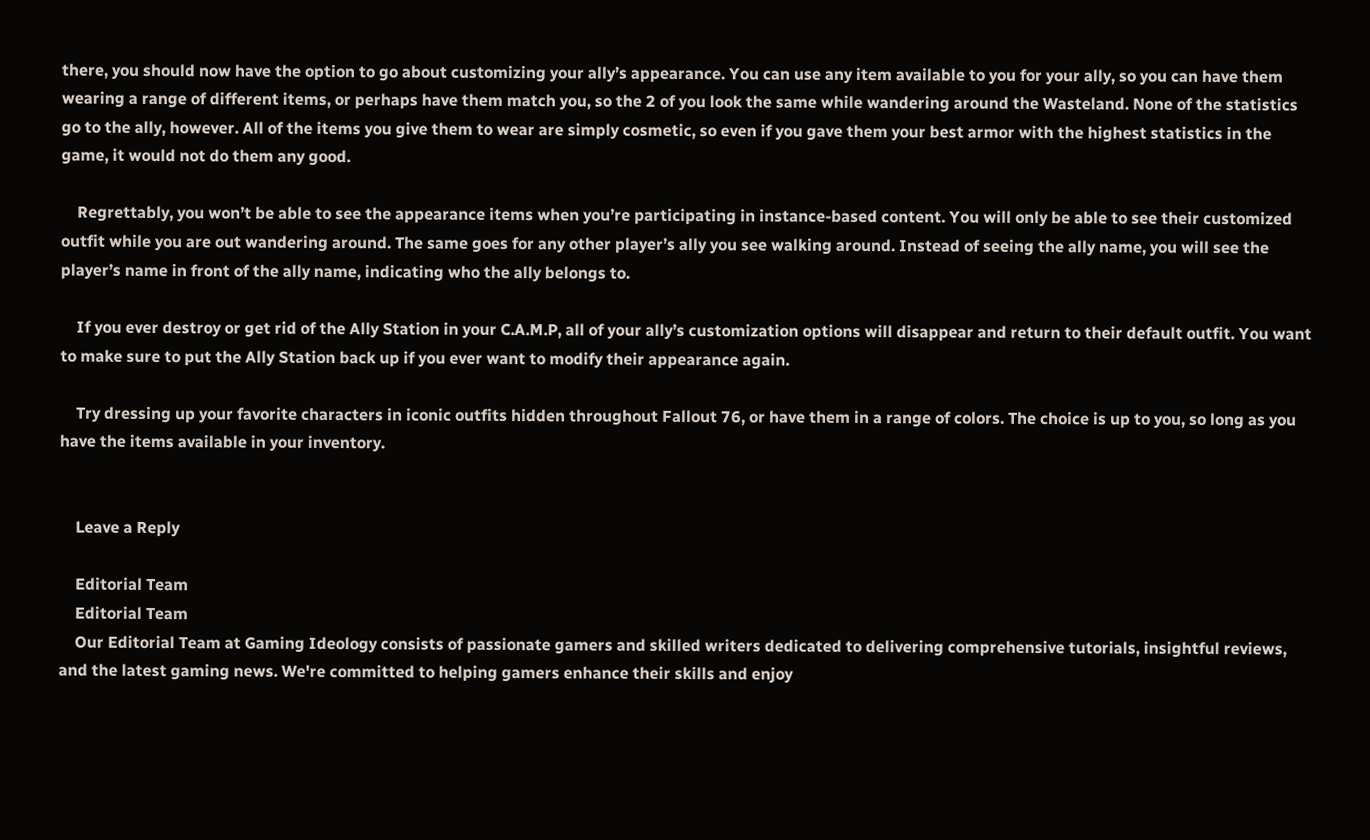there, you should now have the option to go about customizing your ally’s appearance. You can use any item available to you for your ally, so you can have them wearing a range of different items, or perhaps have them match you, so the 2 of you look the same while wandering around the Wasteland. None of the statistics go to the ally, however. All of the items you give them to wear are simply cosmetic, so even if you gave them your best armor with the highest statistics in the game, it would not do them any good.

    Regrettably, you won’t be able to see the appearance items when you’re participating in instance-based content. You will only be able to see their customized outfit while you are out wandering around. The same goes for any other player’s ally you see walking around. Instead of seeing the ally name, you will see the player’s name in front of the ally name, indicating who the ally belongs to.

    If you ever destroy or get rid of the Ally Station in your C.A.M.P, all of your ally’s customization options will disappear and return to their default outfit. You want to make sure to put the Ally Station back up if you ever want to modify their appearance again.

    Try dressing up your favorite characters in iconic outfits hidden throughout Fallout 76, or have them in a range of colors. The choice is up to you, so long as you have the items available in your inventory.


    Leave a Reply

    Editorial Team
    Editorial Team
    Our Editorial Team at Gaming Ideology consists of passionate gamers and skilled writers dedicated to delivering comprehensive tutorials, insightful reviews, and the latest gaming news. We're committed to helping gamers enhance their skills and enjoy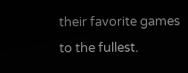their favorite games to the fullest.